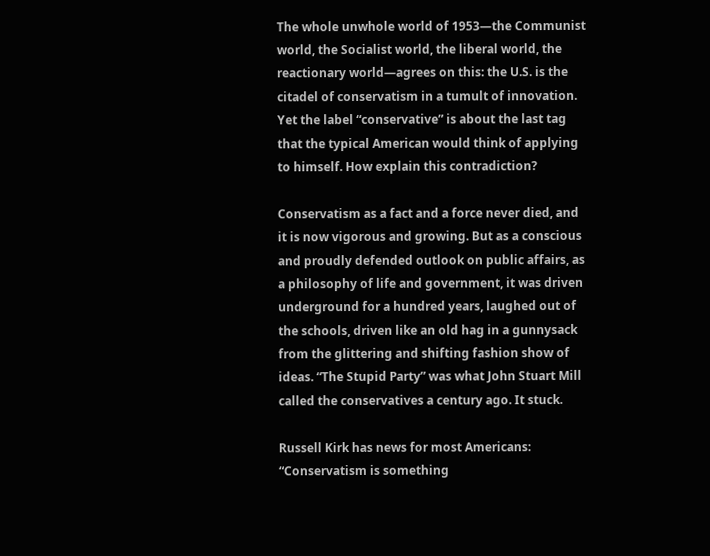The whole unwhole world of 1953—the Communist world, the Socialist world, the liberal world, the reactionary world—agrees on this: the U.S. is the citadel of conservatism in a tumult of innovation. Yet the label “conservative” is about the last tag that the typical American would think of applying to himself. How explain this contradiction?

Conservatism as a fact and a force never died, and it is now vigorous and growing. But as a conscious and proudly defended outlook on public affairs, as a philosophy of life and government, it was driven underground for a hundred years, laughed out of the schools, driven like an old hag in a gunnysack from the glittering and shifting fashion show of ideas. “The Stupid Party” was what John Stuart Mill called the conservatives a century ago. It stuck.

Russell Kirk has news for most Americans: “Conservatism is something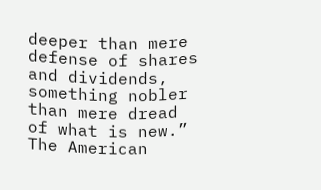deeper than mere defense of shares and dividends, something nobler than mere dread of what is new.” The American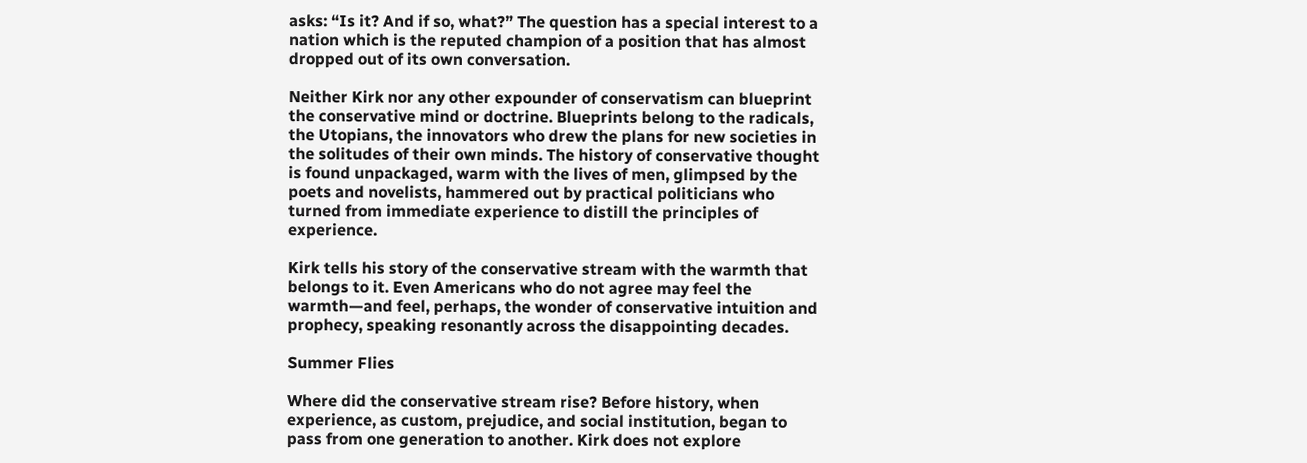asks: “Is it? And if so, what?” The question has a special interest to a nation which is the reputed champion of a position that has almost dropped out of its own conversation.

Neither Kirk nor any other expounder of conservatism can blueprint the conservative mind or doctrine. Blueprints belong to the radicals, the Utopians, the innovators who drew the plans for new societies in the solitudes of their own minds. The history of conservative thought is found unpackaged, warm with the lives of men, glimpsed by the poets and novelists, hammered out by practical politicians who turned from immediate experience to distill the principles of experience.

Kirk tells his story of the conservative stream with the warmth that belongs to it. Even Americans who do not agree may feel the warmth—and feel, perhaps, the wonder of conservative intuition and prophecy, speaking resonantly across the disappointing decades.

Summer Flies

Where did the conservative stream rise? Before history, when experience, as custom, prejudice, and social institution, began to pass from one generation to another. Kirk does not explore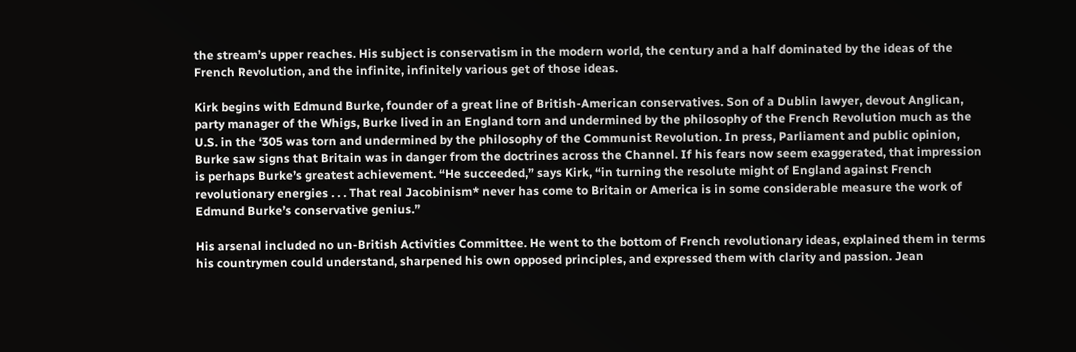the stream’s upper reaches. His subject is conservatism in the modern world, the century and a half dominated by the ideas of the French Revolution, and the infinite, infinitely various get of those ideas.

Kirk begins with Edmund Burke, founder of a great line of British-American conservatives. Son of a Dublin lawyer, devout Anglican, party manager of the Whigs, Burke lived in an England torn and undermined by the philosophy of the French Revolution much as the U.S. in the ‘305 was torn and undermined by the philosophy of the Communist Revolution. In press, Parliament and public opinion, Burke saw signs that Britain was in danger from the doctrines across the Channel. If his fears now seem exaggerated, that impression is perhaps Burke’s greatest achievement. “He succeeded,” says Kirk, “in turning the resolute might of England against French revolutionary energies . . . That real Jacobinism* never has come to Britain or America is in some considerable measure the work of Edmund Burke’s conservative genius.”

His arsenal included no un-British Activities Committee. He went to the bottom of French revolutionary ideas, explained them in terms his countrymen could understand, sharpened his own opposed principles, and expressed them with clarity and passion. Jean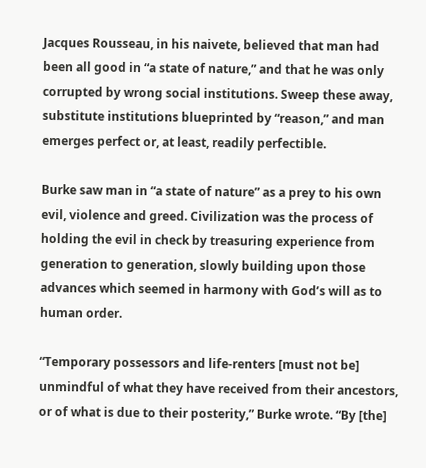Jacques Rousseau, in his naivete, believed that man had been all good in “a state of nature,” and that he was only corrupted by wrong social institutions. Sweep these away, substitute institutions blueprinted by “reason,” and man emerges perfect or, at least, readily perfectible.

Burke saw man in “a state of nature” as a prey to his own evil, violence and greed. Civilization was the process of holding the evil in check by treasuring experience from generation to generation, slowly building upon those advances which seemed in harmony with God’s will as to human order.

“Temporary possessors and life-renters [must not be] unmindful of what they have received from their ancestors, or of what is due to their posterity,” Burke wrote. “By [the]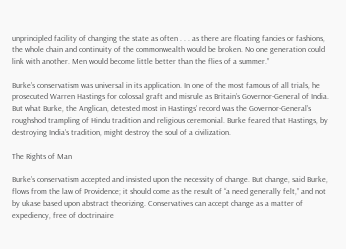unprincipled facility of changing the state as often . . . as there are floating fancies or fashions, the whole chain and continuity of the commonwealth would be broken. No one generation could link with another. Men would become little better than the flies of a summer.”

Burke’s conservatism was universal in its application. In one of the most famous of all trials, he prosecuted Warren Hastings for colossal graft and misrule as Britain’s Governor-General of India. But what Burke, the Anglican, detested most in Hastings’ record was the Governor-General’s roughshod trampling of Hindu tradition and religious ceremonial. Burke feared that Hastings, by destroying India’s tradition, might destroy the soul of a civilization.

The Rights of Man

Burke’s conservatism accepted and insisted upon the necessity of change. But change, said Burke, flows from the law of Providence; it should come as the result of “a need generally felt,” and not by ukase based upon abstract theorizing. Conservatives can accept change as a matter of expediency, free of doctrinaire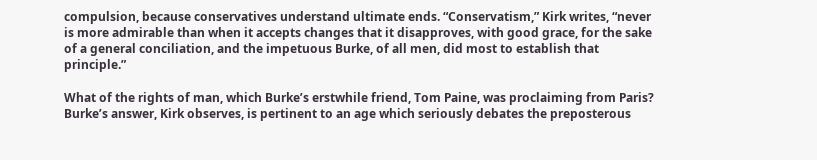compulsion, because conservatives understand ultimate ends. “Conservatism,” Kirk writes, “never is more admirable than when it accepts changes that it disapproves, with good grace, for the sake of a general conciliation, and the impetuous Burke, of all men, did most to establish that principle.”

What of the rights of man, which Burke’s erstwhile friend, Tom Paine, was proclaiming from Paris? Burke’s answer, Kirk observes, is pertinent to an age which seriously debates the preposterous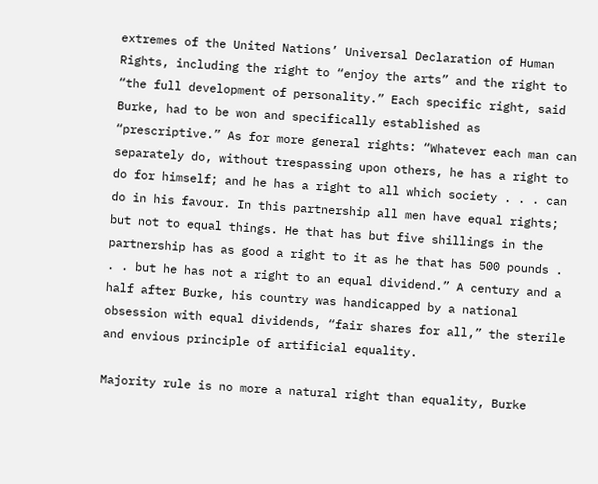extremes of the United Nations’ Universal Declaration of Human Rights, including the right to “enjoy the arts” and the right to “the full development of personality.” Each specific right, said Burke, had to be won and specifically established as “prescriptive.” As for more general rights: “Whatever each man can separately do, without trespassing upon others, he has a right to do for himself; and he has a right to all which society . . . can do in his favour. In this partnership all men have equal rights; but not to equal things. He that has but five shillings in the partnership has as good a right to it as he that has 500 pounds . . . but he has not a right to an equal dividend.” A century and a half after Burke, his country was handicapped by a national obsession with equal dividends, “fair shares for all,” the sterile and envious principle of artificial equality.

Majority rule is no more a natural right than equality, Burke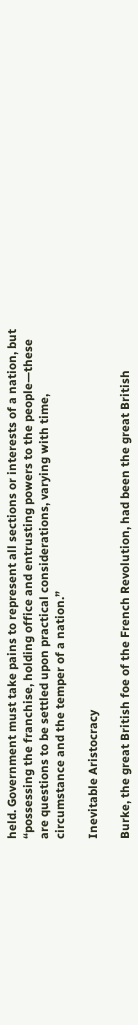held. Government must take pains to represent all sections or interests of a nation, but “possessing the franchise, holding office and entrusting powers to the people—these are questions to be settled upon practical considerations, varying with time, circumstance and the temper of a nation.”

Inevitable Aristocracy

Burke, the great British foe of the French Revolution, had been the great British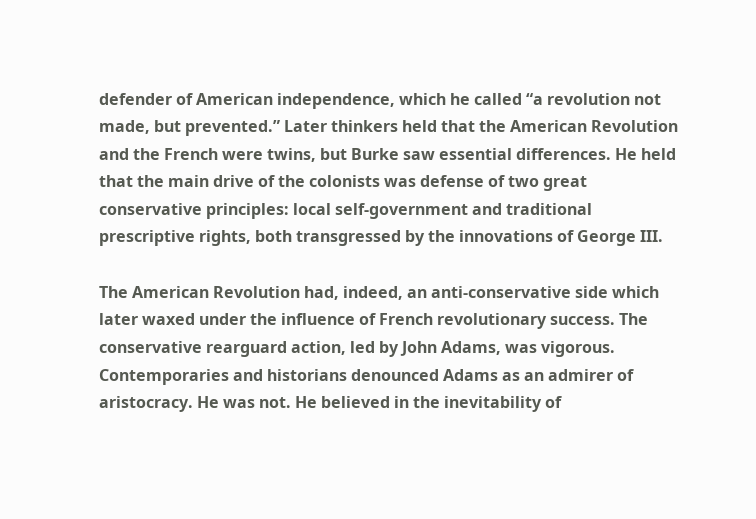defender of American independence, which he called “a revolution not made, but prevented.” Later thinkers held that the American Revolution and the French were twins, but Burke saw essential differences. He held that the main drive of the colonists was defense of two great conservative principles: local self-government and traditional prescriptive rights, both transgressed by the innovations of George III.

The American Revolution had, indeed, an anti-conservative side which later waxed under the influence of French revolutionary success. The conservative rearguard action, led by John Adams, was vigorous. Contemporaries and historians denounced Adams as an admirer of aristocracy. He was not. He believed in the inevitability of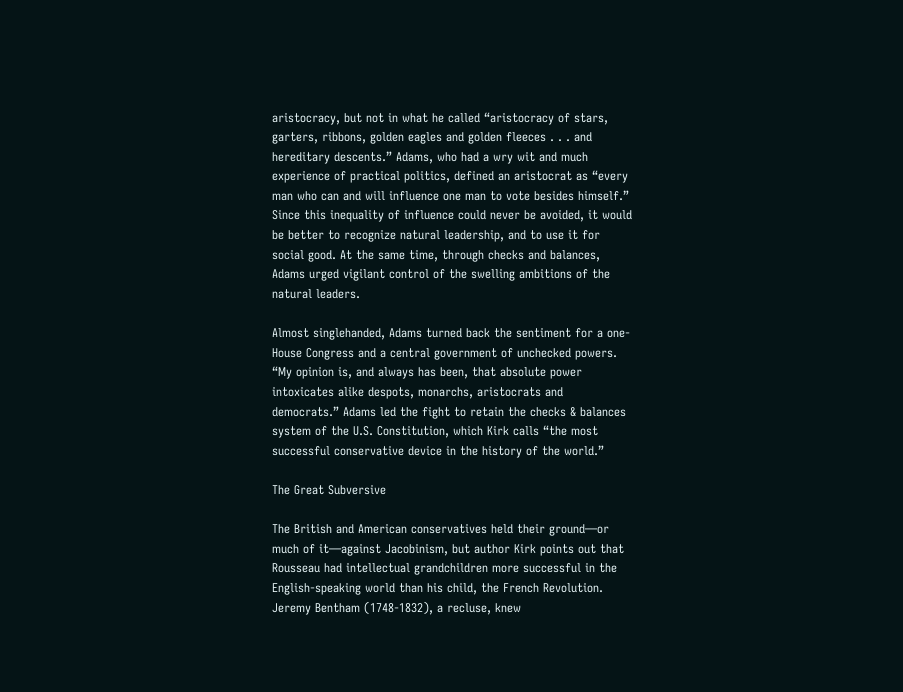aristocracy, but not in what he called “aristocracy of stars, garters, ribbons, golden eagles and golden fleeces . . . and hereditary descents.” Adams, who had a wry wit and much experience of practical politics, defined an aristocrat as “every man who can and will influence one man to vote besides himself.” Since this inequality of influence could never be avoided, it would be better to recognize natural leadership, and to use it for social good. At the same time, through checks and balances, Adams urged vigilant control of the swelling ambitions of the natural leaders.

Almost singlehanded, Adams turned back the sentiment for a one-House Congress and a central government of unchecked powers. “My opinion is, and always has been, that absolute power intoxicates alike despots, monarchs, aristocrats and democrats.” Adams led the fight to retain the checks & balances system of the U.S. Constitution, which Kirk calls “the most successful conservative device in the history of the world.”

The Great Subversive

The British and American conservatives held their ground—or much of it—against Jacobinism, but author Kirk points out that Rousseau had intellectual grandchildren more successful in the English-speaking world than his child, the French Revolution. Jeremy Bentham (1748-1832), a recluse, knew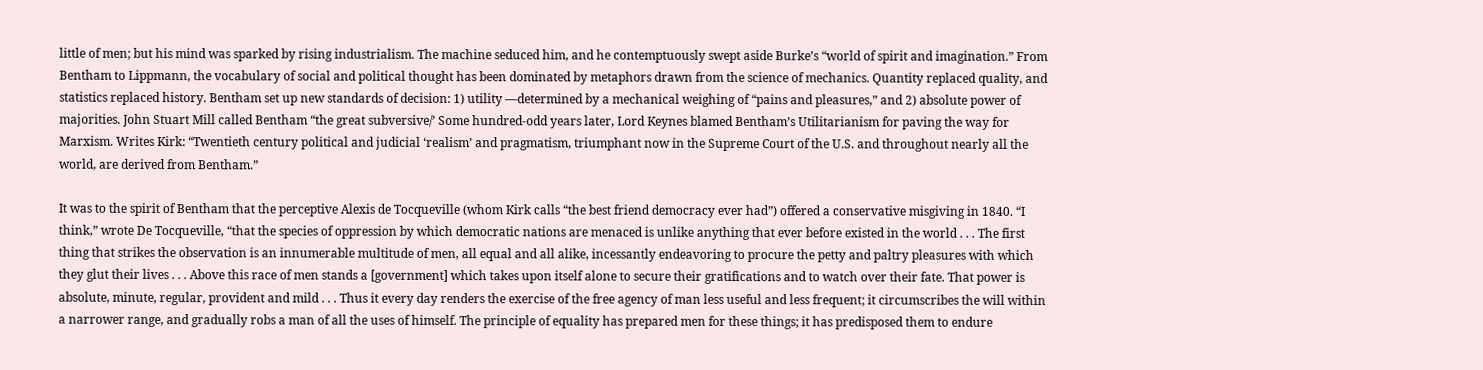little of men; but his mind was sparked by rising industrialism. The machine seduced him, and he contemptuously swept aside Burke’s “world of spirit and imagination.” From Bentham to Lippmann, the vocabulary of social and political thought has been dominated by metaphors drawn from the science of mechanics. Quantity replaced quality, and statistics replaced history. Bentham set up new standards of decision: 1) utility —determined by a mechanical weighing of “pains and pleasures,” and 2) absolute power of majorities. John Stuart Mill called Bentham “the great subversive/’ Some hundred-odd years later, Lord Keynes blamed Bentham’s Utilitarianism for paving the way for Marxism. Writes Kirk: “Twentieth century political and judicial ‘realism’ and pragmatism, triumphant now in the Supreme Court of the U.S. and throughout nearly all the world, are derived from Bentham.”

It was to the spirit of Bentham that the perceptive Alexis de Tocqueville (whom Kirk calls “the best friend democracy ever had”) offered a conservative misgiving in 1840. “I think,” wrote De Tocqueville, “that the species of oppression by which democratic nations are menaced is unlike anything that ever before existed in the world . . . The first thing that strikes the observation is an innumerable multitude of men, all equal and all alike, incessantly endeavoring to procure the petty and paltry pleasures with which they glut their lives . . . Above this race of men stands a [government] which takes upon itself alone to secure their gratifications and to watch over their fate. That power is absolute, minute, regular, provident and mild . . . Thus it every day renders the exercise of the free agency of man less useful and less frequent; it circumscribes the will within a narrower range, and gradually robs a man of all the uses of himself. The principle of equality has prepared men for these things; it has predisposed them to endure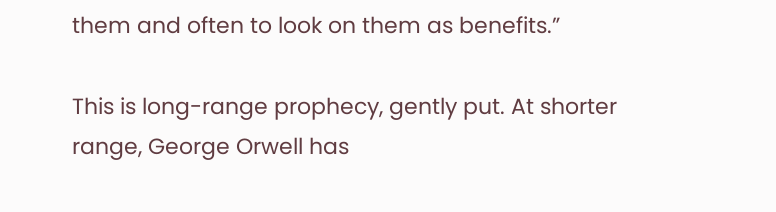them and often to look on them as benefits.”

This is long-range prophecy, gently put. At shorter range, George Orwell has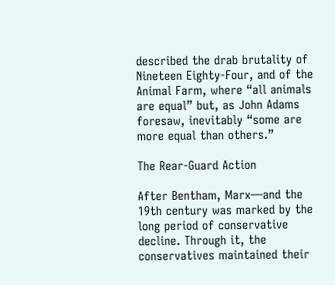described the drab brutality of Nineteen Eighty-Four, and of the Animal Farm, where “all animals are equal” but, as John Adams foresaw, inevitably “some are more equal than others.”

The Rear-Guard Action

After Bentham, Marx—and the 19th century was marked by the long period of conservative decline. Through it, the conservatives maintained their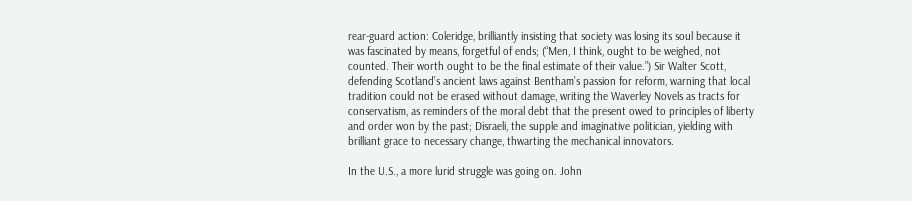rear-guard action: Coleridge, brilliantly insisting that society was losing its soul because it was fascinated by means, forgetful of ends; (“Men, I think, ought to be weighed, not counted. Their worth ought to be the final estimate of their value.”) Sir Walter Scott, defending Scotland’s ancient laws against Bentham’s passion for reform, warning that local tradition could not be erased without damage, writing the Waverley Novels as tracts for conservatism, as reminders of the moral debt that the present owed to principles of liberty and order won by the past; Disraeli, the supple and imaginative politician, yielding with brilliant grace to necessary change, thwarting the mechanical innovators.

In the U.S., a more lurid struggle was going on. John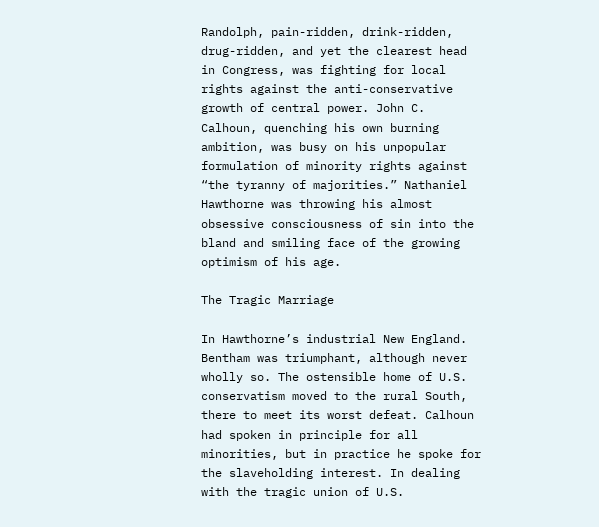Randolph, pain-ridden, drink-ridden, drug-ridden, and yet the clearest head in Congress, was fighting for local rights against the anti-conservative growth of central power. John C. Calhoun, quenching his own burning ambition, was busy on his unpopular formulation of minority rights against “the tyranny of majorities.” Nathaniel Hawthorne was throwing his almost obsessive consciousness of sin into the bland and smiling face of the growing optimism of his age.

The Tragic Marriage

In Hawthorne’s industrial New England. Bentham was triumphant, although never wholly so. The ostensible home of U.S. conservatism moved to the rural South, there to meet its worst defeat. Calhoun had spoken in principle for all minorities, but in practice he spoke for the slaveholding interest. In dealing with the tragic union of U.S.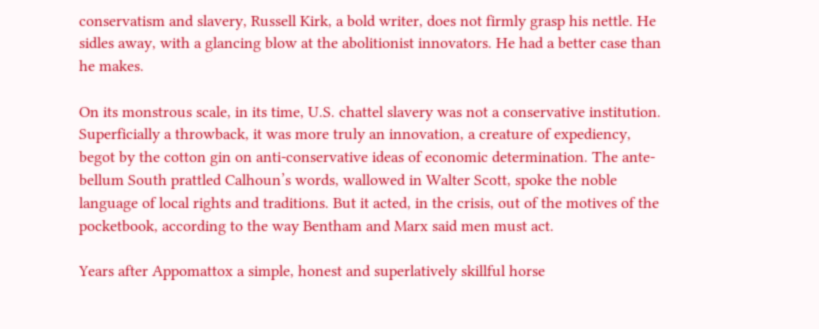conservatism and slavery, Russell Kirk, a bold writer, does not firmly grasp his nettle. He sidles away, with a glancing blow at the abolitionist innovators. He had a better case than he makes.

On its monstrous scale, in its time, U.S. chattel slavery was not a conservative institution. Superficially a throwback, it was more truly an innovation, a creature of expediency, begot by the cotton gin on anti-conservative ideas of economic determination. The ante-bellum South prattled Calhoun’s words, wallowed in Walter Scott, spoke the noble language of local rights and traditions. But it acted, in the crisis, out of the motives of the pocketbook, according to the way Bentham and Marx said men must act.

Years after Appomattox a simple, honest and superlatively skillful horse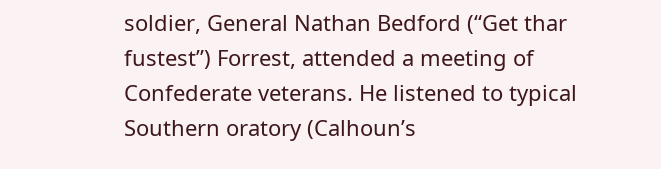soldier, General Nathan Bedford (“Get thar fustest”) Forrest, attended a meeting of Confederate veterans. He listened to typical Southern oratory (Calhoun’s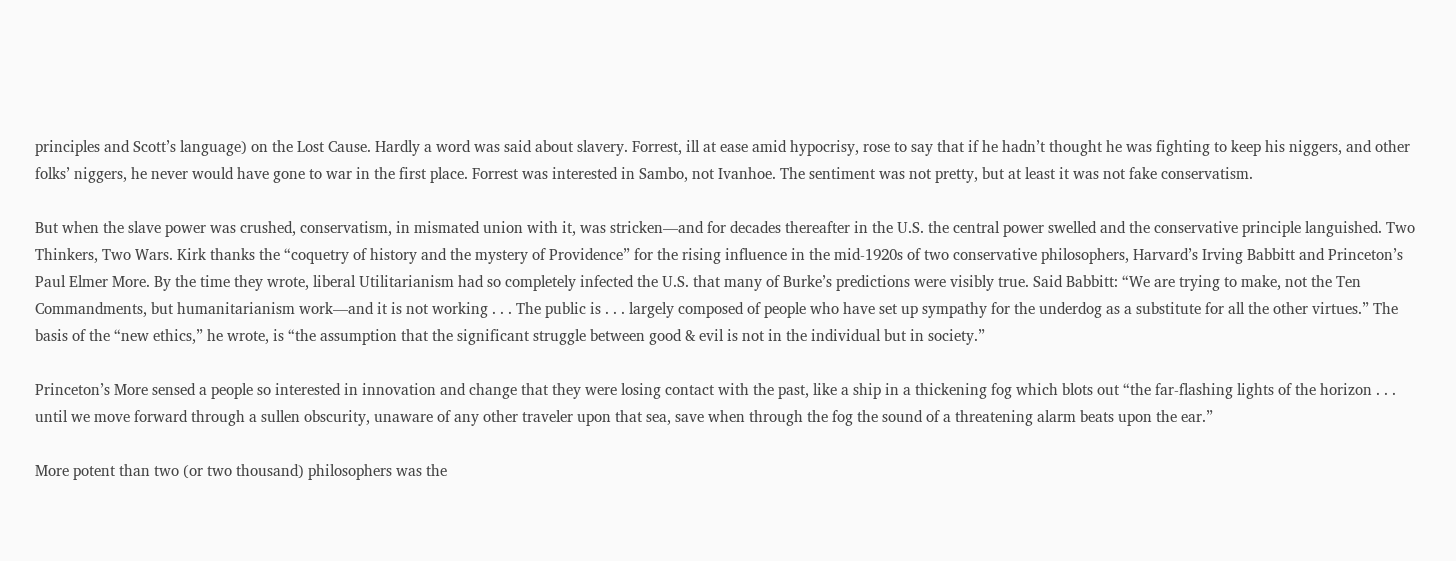principles and Scott’s language) on the Lost Cause. Hardly a word was said about slavery. Forrest, ill at ease amid hypocrisy, rose to say that if he hadn’t thought he was fighting to keep his niggers, and other folks’ niggers, he never would have gone to war in the first place. Forrest was interested in Sambo, not Ivanhoe. The sentiment was not pretty, but at least it was not fake conservatism.

But when the slave power was crushed, conservatism, in mismated union with it, was stricken—and for decades thereafter in the U.S. the central power swelled and the conservative principle languished. Two Thinkers, Two Wars. Kirk thanks the “coquetry of history and the mystery of Providence” for the rising influence in the mid-1920s of two conservative philosophers, Harvard’s Irving Babbitt and Princeton’s Paul Elmer More. By the time they wrote, liberal Utilitarianism had so completely infected the U.S. that many of Burke’s predictions were visibly true. Said Babbitt: “We are trying to make, not the Ten Commandments, but humanitarianism work—and it is not working . . . The public is . . . largely composed of people who have set up sympathy for the underdog as a substitute for all the other virtues.” The basis of the “new ethics,” he wrote, is “the assumption that the significant struggle between good & evil is not in the individual but in society.”

Princeton’s More sensed a people so interested in innovation and change that they were losing contact with the past, like a ship in a thickening fog which blots out “the far-flashing lights of the horizon . . . until we move forward through a sullen obscurity, unaware of any other traveler upon that sea, save when through the fog the sound of a threatening alarm beats upon the ear.”

More potent than two (or two thousand) philosophers was the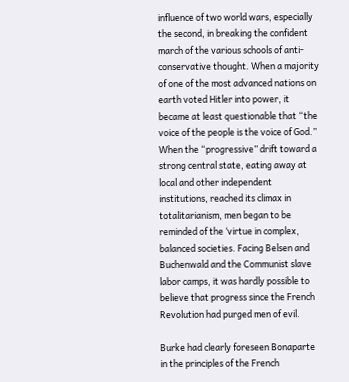influence of two world wars, especially the second, in breaking the confident march of the various schools of anti-conservative thought. When a majority of one of the most advanced nations on earth voted Hitler into power, it became at least questionable that “the voice of the people is the voice of God.” When the “progressive” drift toward a strong central state, eating away at local and other independent institutions, reached its climax in totalitarianism, men began to be reminded of the ‘virtue in complex, balanced societies. Facing Belsen and Buchenwald and the Communist slave labor camps, it was hardly possible to believe that progress since the French Revolution had purged men of evil.

Burke had clearly foreseen Bonaparte in the principles of the French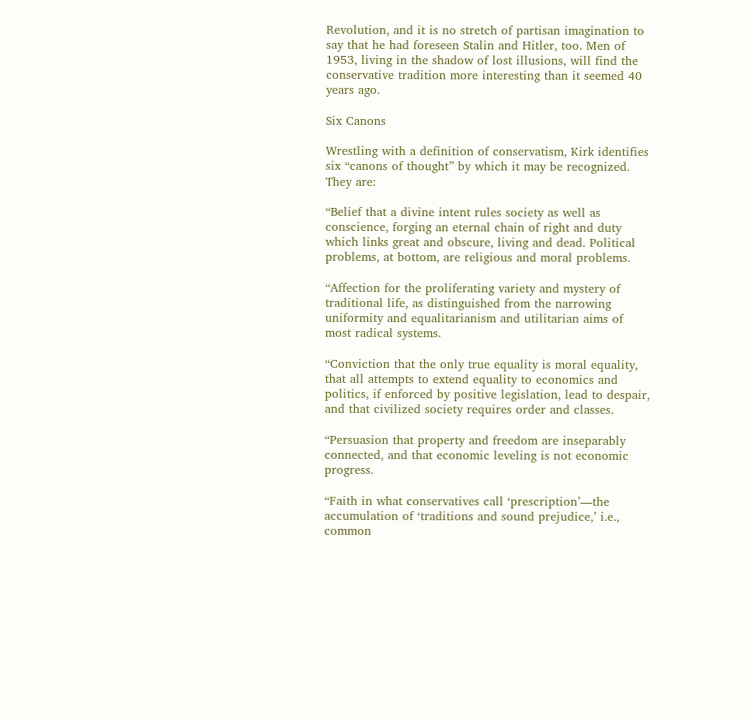Revolution, and it is no stretch of partisan imagination to say that he had foreseen Stalin and Hitler, too. Men of 1953, living in the shadow of lost illusions, will find the conservative tradition more interesting than it seemed 40 years ago.

Six Canons

Wrestling with a definition of conservatism, Kirk identifies six “canons of thought” by which it may be recognized. They are:

“Belief that a divine intent rules society as well as conscience, forging an eternal chain of right and duty which links great and obscure, living and dead. Political problems, at bottom, are religious and moral problems.

“Affection for the proliferating variety and mystery of traditional life, as distinguished from the narrowing uniformity and equalitarianism and utilitarian aims of most radical systems.

“Conviction that the only true equality is moral equality, that all attempts to extend equality to economics and politics, if enforced by positive legislation, lead to despair, and that civilized society requires order and classes.

“Persuasion that property and freedom are inseparably connected, and that economic leveling is not economic progress.

“Faith in what conservatives call ‘prescription’—the accumulation of ‘traditions and sound prejudice,’ i.e., common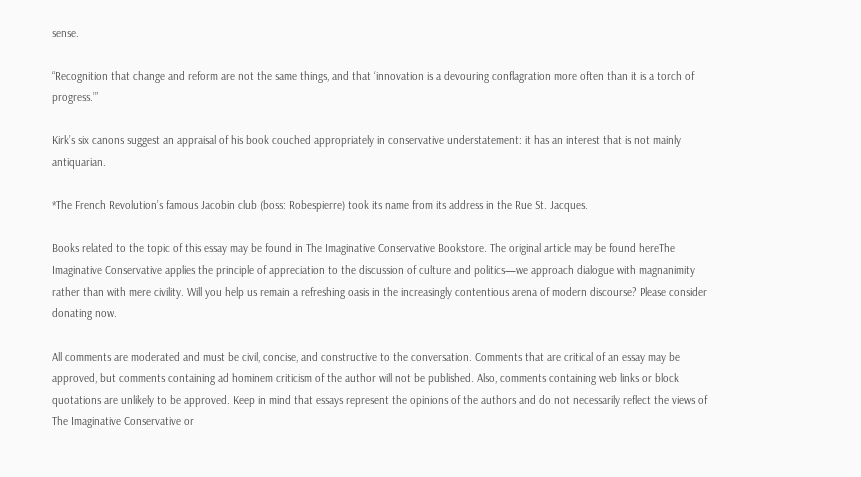sense.

“Recognition that change and reform are not the same things, and that ‘innovation is a devouring conflagration more often than it is a torch of progress.’”

Kirk’s six canons suggest an appraisal of his book couched appropriately in conservative understatement: it has an interest that is not mainly antiquarian.

*The French Revolution’s famous Jacobin club (boss: Robespierre) took its name from its address in the Rue St. Jacques.

Books related to the topic of this essay may be found in The Imaginative Conservative Bookstore. The original article may be found hereThe Imaginative Conservative applies the principle of appreciation to the discussion of culture and politics—we approach dialogue with magnanimity rather than with mere civility. Will you help us remain a refreshing oasis in the increasingly contentious arena of modern discourse? Please consider donating now.

All comments are moderated and must be civil, concise, and constructive to the conversation. Comments that are critical of an essay may be approved, but comments containing ad hominem criticism of the author will not be published. Also, comments containing web links or block quotations are unlikely to be approved. Keep in mind that essays represent the opinions of the authors and do not necessarily reflect the views of The Imaginative Conservative or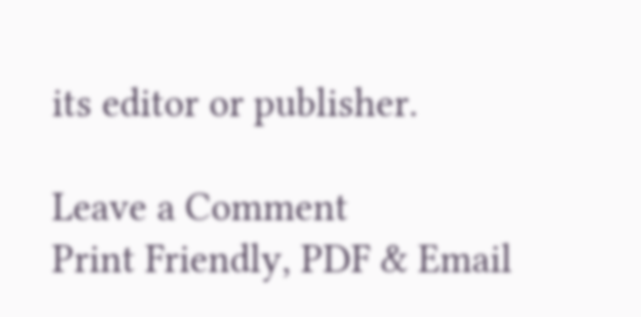its editor or publisher.

Leave a Comment
Print Friendly, PDF & Email